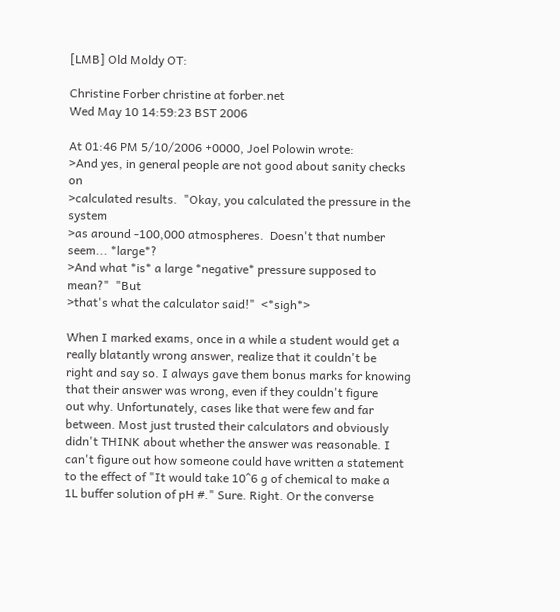[LMB] Old Moldy OT:

Christine Forber christine at forber.net
Wed May 10 14:59:23 BST 2006

At 01:46 PM 5/10/2006 +0000, Joel Polowin wrote:
>And yes, in general people are not good about sanity checks on
>calculated results.  "Okay, you calculated the pressure in the system
>as around -100,000 atmospheres.  Doesn't that number seem... *large*?
>And what *is* a large *negative* pressure supposed to mean?"  "But
>that's what the calculator said!"  <*sigh*>

When I marked exams, once in a while a student would get a
really blatantly wrong answer, realize that it couldn't be
right and say so. I always gave them bonus marks for knowing
that their answer was wrong, even if they couldn't figure
out why. Unfortunately, cases like that were few and far
between. Most just trusted their calculators and obviously
didn't THINK about whether the answer was reasonable. I
can't figure out how someone could have written a statement
to the effect of "It would take 10^6 g of chemical to make a
1L buffer solution of pH #." Sure. Right. Or the converse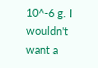10^-6 g. I wouldn't want a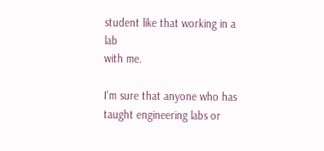student like that working in a lab
with me.

I'm sure that anyone who has taught engineering labs or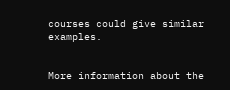courses could give similar examples.


More information about the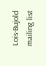Lois-Bujold mailing list